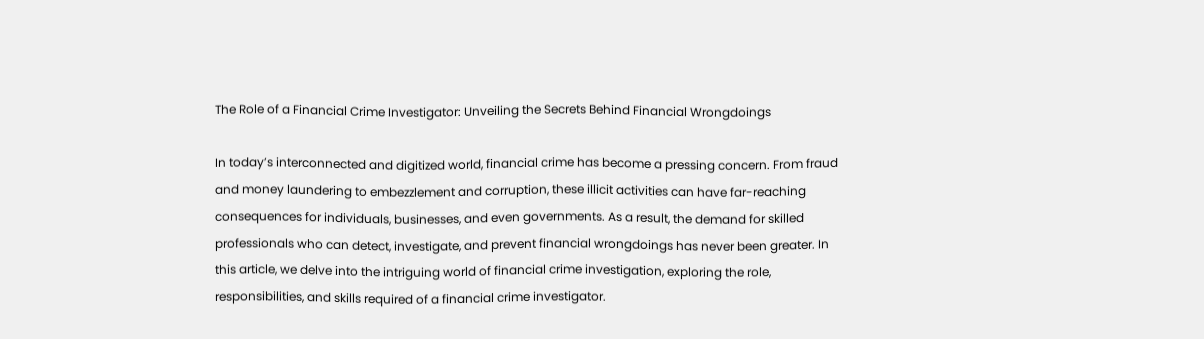The Role of a Financial Crime Investigator: Unveiling the Secrets Behind Financial Wrongdoings

In today’s interconnected and digitized world, financial crime has become a pressing concern. From fraud and money laundering to embezzlement and corruption, these illicit activities can have far-reaching consequences for individuals, businesses, and even governments. As a result, the demand for skilled professionals who can detect, investigate, and prevent financial wrongdoings has never been greater. In this article, we delve into the intriguing world of financial crime investigation, exploring the role, responsibilities, and skills required of a financial crime investigator.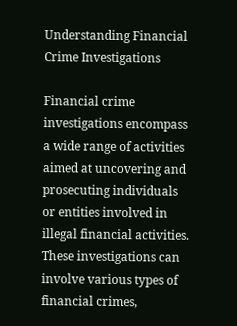Understanding Financial Crime Investigations

Financial crime investigations encompass a wide range of activities aimed at uncovering and prosecuting individuals or entities involved in illegal financial activities. These investigations can involve various types of financial crimes,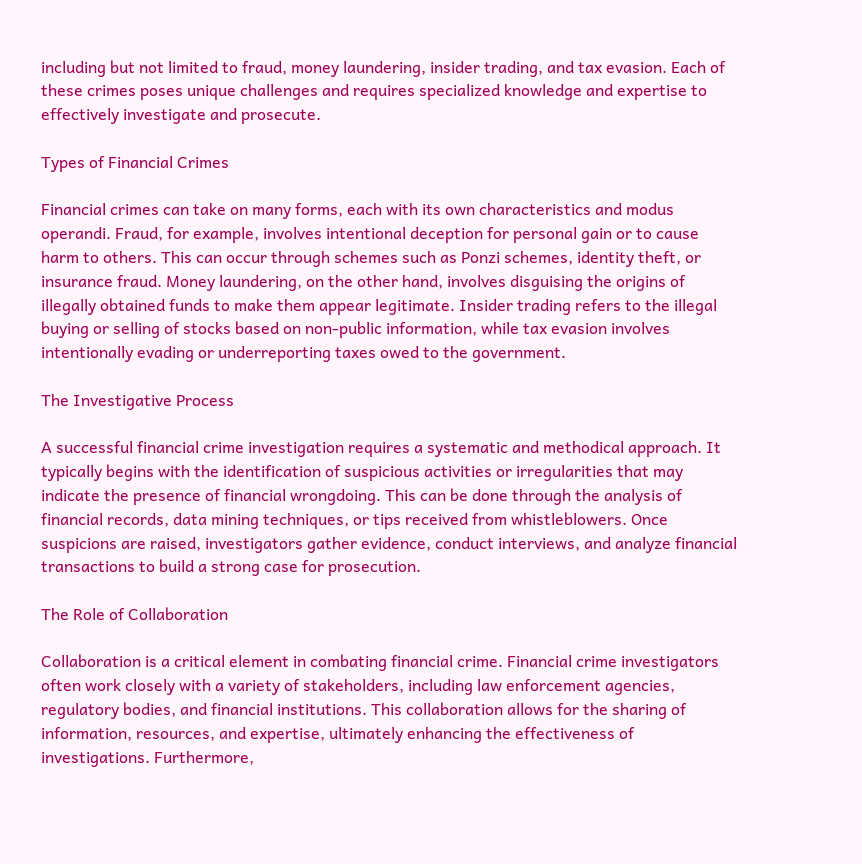including but not limited to fraud, money laundering, insider trading, and tax evasion. Each of these crimes poses unique challenges and requires specialized knowledge and expertise to effectively investigate and prosecute.

Types of Financial Crimes

Financial crimes can take on many forms, each with its own characteristics and modus operandi. Fraud, for example, involves intentional deception for personal gain or to cause harm to others. This can occur through schemes such as Ponzi schemes, identity theft, or insurance fraud. Money laundering, on the other hand, involves disguising the origins of illegally obtained funds to make them appear legitimate. Insider trading refers to the illegal buying or selling of stocks based on non-public information, while tax evasion involves intentionally evading or underreporting taxes owed to the government.

The Investigative Process

A successful financial crime investigation requires a systematic and methodical approach. It typically begins with the identification of suspicious activities or irregularities that may indicate the presence of financial wrongdoing. This can be done through the analysis of financial records, data mining techniques, or tips received from whistleblowers. Once suspicions are raised, investigators gather evidence, conduct interviews, and analyze financial transactions to build a strong case for prosecution.

The Role of Collaboration

Collaboration is a critical element in combating financial crime. Financial crime investigators often work closely with a variety of stakeholders, including law enforcement agencies, regulatory bodies, and financial institutions. This collaboration allows for the sharing of information, resources, and expertise, ultimately enhancing the effectiveness of investigations. Furthermore,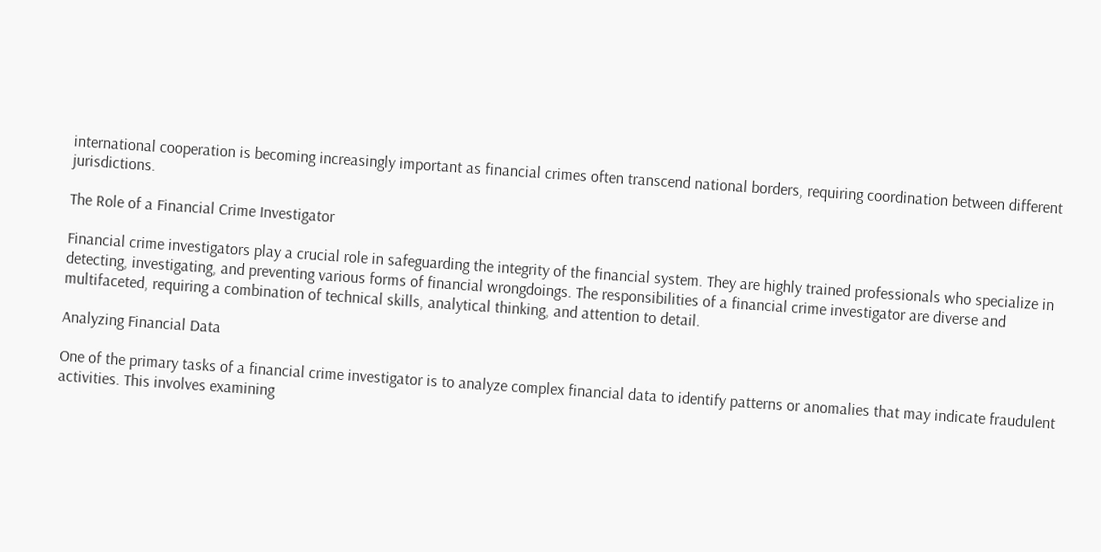international cooperation is becoming increasingly important as financial crimes often transcend national borders, requiring coordination between different jurisdictions.

The Role of a Financial Crime Investigator

Financial crime investigators play a crucial role in safeguarding the integrity of the financial system. They are highly trained professionals who specialize in detecting, investigating, and preventing various forms of financial wrongdoings. The responsibilities of a financial crime investigator are diverse and multifaceted, requiring a combination of technical skills, analytical thinking, and attention to detail.

Analyzing Financial Data

One of the primary tasks of a financial crime investigator is to analyze complex financial data to identify patterns or anomalies that may indicate fraudulent activities. This involves examining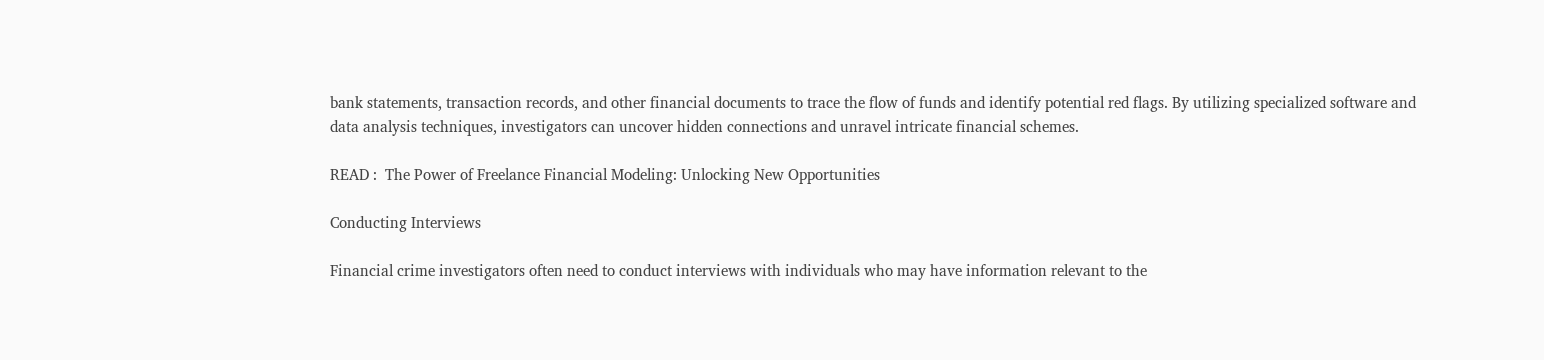bank statements, transaction records, and other financial documents to trace the flow of funds and identify potential red flags. By utilizing specialized software and data analysis techniques, investigators can uncover hidden connections and unravel intricate financial schemes.

READ :  The Power of Freelance Financial Modeling: Unlocking New Opportunities

Conducting Interviews

Financial crime investigators often need to conduct interviews with individuals who may have information relevant to the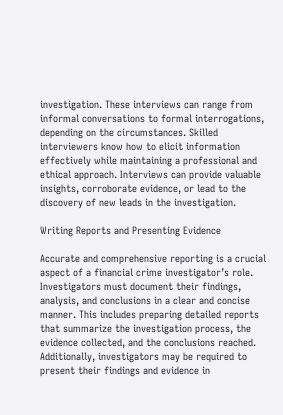investigation. These interviews can range from informal conversations to formal interrogations, depending on the circumstances. Skilled interviewers know how to elicit information effectively while maintaining a professional and ethical approach. Interviews can provide valuable insights, corroborate evidence, or lead to the discovery of new leads in the investigation.

Writing Reports and Presenting Evidence

Accurate and comprehensive reporting is a crucial aspect of a financial crime investigator’s role. Investigators must document their findings, analysis, and conclusions in a clear and concise manner. This includes preparing detailed reports that summarize the investigation process, the evidence collected, and the conclusions reached. Additionally, investigators may be required to present their findings and evidence in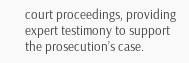court proceedings, providing expert testimony to support the prosecution’s case.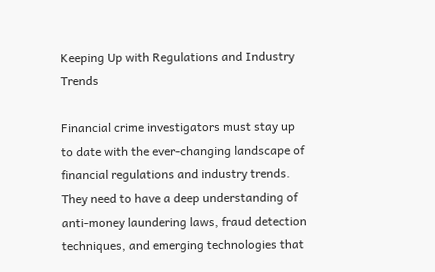Keeping Up with Regulations and Industry Trends

Financial crime investigators must stay up to date with the ever-changing landscape of financial regulations and industry trends. They need to have a deep understanding of anti-money laundering laws, fraud detection techniques, and emerging technologies that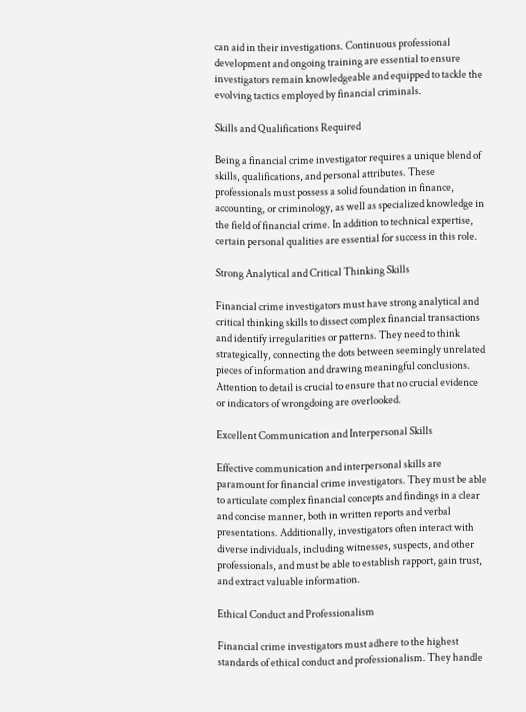can aid in their investigations. Continuous professional development and ongoing training are essential to ensure investigators remain knowledgeable and equipped to tackle the evolving tactics employed by financial criminals.

Skills and Qualifications Required

Being a financial crime investigator requires a unique blend of skills, qualifications, and personal attributes. These professionals must possess a solid foundation in finance, accounting, or criminology, as well as specialized knowledge in the field of financial crime. In addition to technical expertise, certain personal qualities are essential for success in this role.

Strong Analytical and Critical Thinking Skills

Financial crime investigators must have strong analytical and critical thinking skills to dissect complex financial transactions and identify irregularities or patterns. They need to think strategically, connecting the dots between seemingly unrelated pieces of information and drawing meaningful conclusions. Attention to detail is crucial to ensure that no crucial evidence or indicators of wrongdoing are overlooked.

Excellent Communication and Interpersonal Skills

Effective communication and interpersonal skills are paramount for financial crime investigators. They must be able to articulate complex financial concepts and findings in a clear and concise manner, both in written reports and verbal presentations. Additionally, investigators often interact with diverse individuals, including witnesses, suspects, and other professionals, and must be able to establish rapport, gain trust, and extract valuable information.

Ethical Conduct and Professionalism

Financial crime investigators must adhere to the highest standards of ethical conduct and professionalism. They handle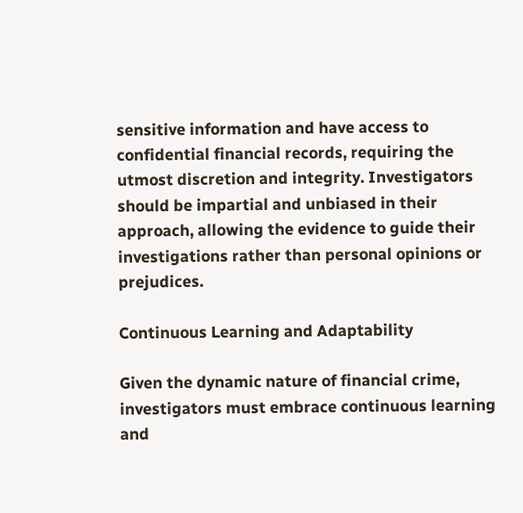sensitive information and have access to confidential financial records, requiring the utmost discretion and integrity. Investigators should be impartial and unbiased in their approach, allowing the evidence to guide their investigations rather than personal opinions or prejudices.

Continuous Learning and Adaptability

Given the dynamic nature of financial crime, investigators must embrace continuous learning and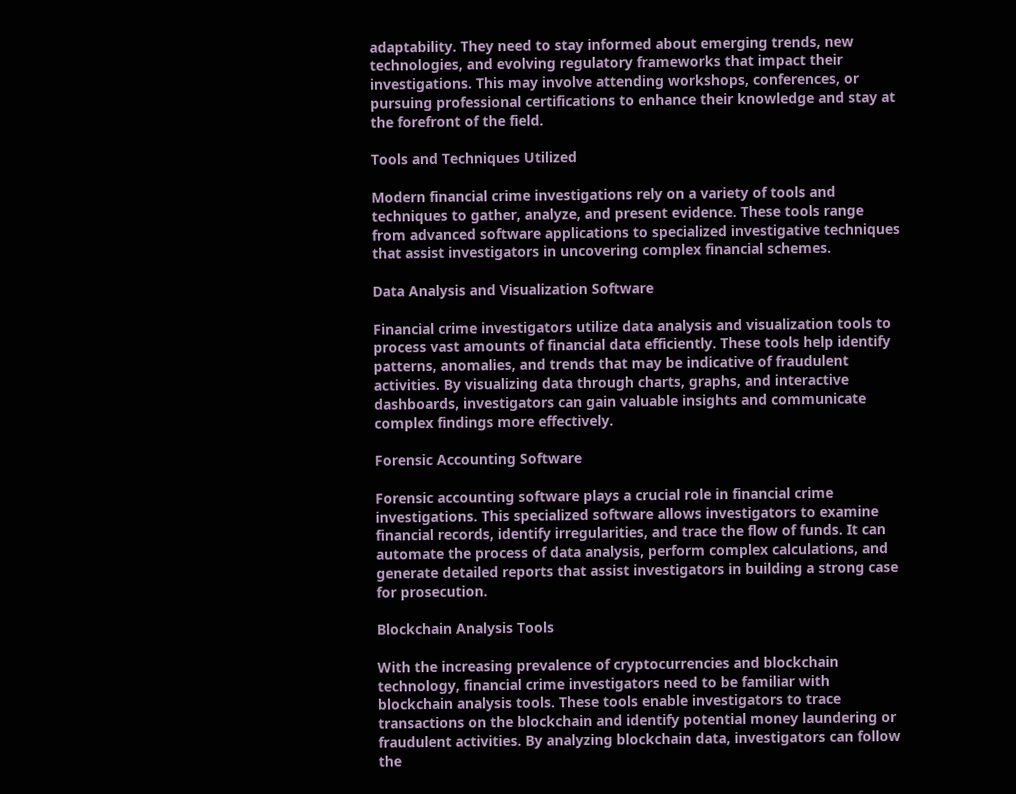adaptability. They need to stay informed about emerging trends, new technologies, and evolving regulatory frameworks that impact their investigations. This may involve attending workshops, conferences, or pursuing professional certifications to enhance their knowledge and stay at the forefront of the field.

Tools and Techniques Utilized

Modern financial crime investigations rely on a variety of tools and techniques to gather, analyze, and present evidence. These tools range from advanced software applications to specialized investigative techniques that assist investigators in uncovering complex financial schemes.

Data Analysis and Visualization Software

Financial crime investigators utilize data analysis and visualization tools to process vast amounts of financial data efficiently. These tools help identify patterns, anomalies, and trends that may be indicative of fraudulent activities. By visualizing data through charts, graphs, and interactive dashboards, investigators can gain valuable insights and communicate complex findings more effectively.

Forensic Accounting Software

Forensic accounting software plays a crucial role in financial crime investigations. This specialized software allows investigators to examine financial records, identify irregularities, and trace the flow of funds. It can automate the process of data analysis, perform complex calculations, and generate detailed reports that assist investigators in building a strong case for prosecution.

Blockchain Analysis Tools

With the increasing prevalence of cryptocurrencies and blockchain technology, financial crime investigators need to be familiar with blockchain analysis tools. These tools enable investigators to trace transactions on the blockchain and identify potential money laundering or fraudulent activities. By analyzing blockchain data, investigators can follow the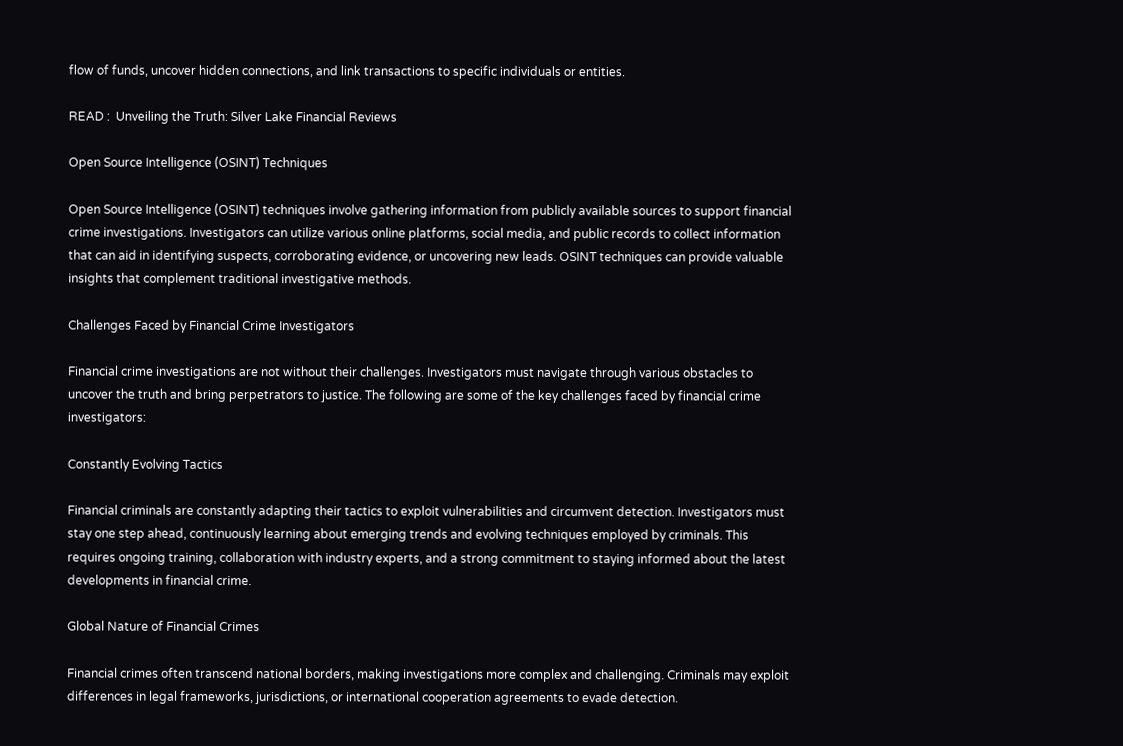flow of funds, uncover hidden connections, and link transactions to specific individuals or entities.

READ :  Unveiling the Truth: Silver Lake Financial Reviews

Open Source Intelligence (OSINT) Techniques

Open Source Intelligence (OSINT) techniques involve gathering information from publicly available sources to support financial crime investigations. Investigators can utilize various online platforms, social media, and public records to collect information that can aid in identifying suspects, corroborating evidence, or uncovering new leads. OSINT techniques can provide valuable insights that complement traditional investigative methods.

Challenges Faced by Financial Crime Investigators

Financial crime investigations are not without their challenges. Investigators must navigate through various obstacles to uncover the truth and bring perpetrators to justice. The following are some of the key challenges faced by financial crime investigators:

Constantly Evolving Tactics

Financial criminals are constantly adapting their tactics to exploit vulnerabilities and circumvent detection. Investigators must stay one step ahead, continuously learning about emerging trends and evolving techniques employed by criminals. This requires ongoing training, collaboration with industry experts, and a strong commitment to staying informed about the latest developments in financial crime.

Global Nature of Financial Crimes

Financial crimes often transcend national borders, making investigations more complex and challenging. Criminals may exploit differences in legal frameworks, jurisdictions, or international cooperation agreements to evade detection.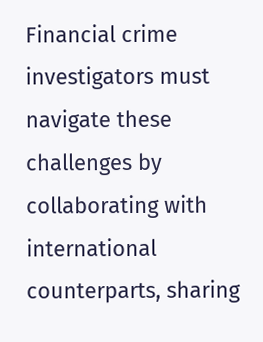Financial crime investigators must navigate these challenges by collaborating with international counterparts, sharing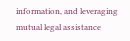information, and leveraging mutual legal assistance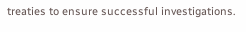treaties to ensure successful investigations.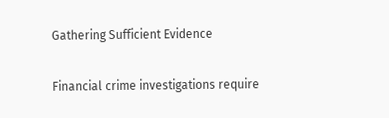Gathering Sufficient Evidence

Financial crime investigations require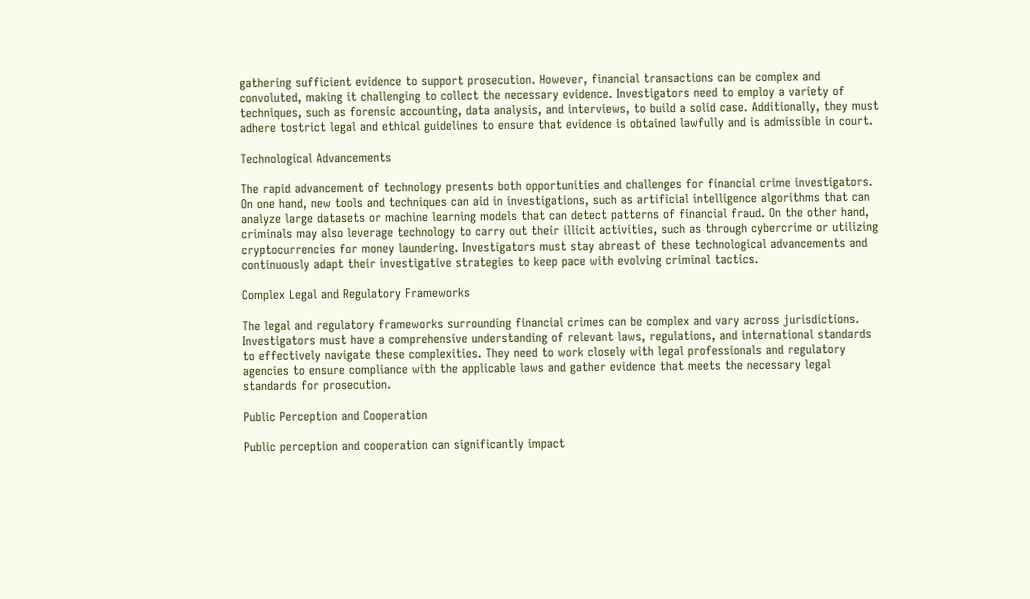gathering sufficient evidence to support prosecution. However, financial transactions can be complex and convoluted, making it challenging to collect the necessary evidence. Investigators need to employ a variety of techniques, such as forensic accounting, data analysis, and interviews, to build a solid case. Additionally, they must adhere tostrict legal and ethical guidelines to ensure that evidence is obtained lawfully and is admissible in court.

Technological Advancements

The rapid advancement of technology presents both opportunities and challenges for financial crime investigators. On one hand, new tools and techniques can aid in investigations, such as artificial intelligence algorithms that can analyze large datasets or machine learning models that can detect patterns of financial fraud. On the other hand, criminals may also leverage technology to carry out their illicit activities, such as through cybercrime or utilizing cryptocurrencies for money laundering. Investigators must stay abreast of these technological advancements and continuously adapt their investigative strategies to keep pace with evolving criminal tactics.

Complex Legal and Regulatory Frameworks

The legal and regulatory frameworks surrounding financial crimes can be complex and vary across jurisdictions. Investigators must have a comprehensive understanding of relevant laws, regulations, and international standards to effectively navigate these complexities. They need to work closely with legal professionals and regulatory agencies to ensure compliance with the applicable laws and gather evidence that meets the necessary legal standards for prosecution.

Public Perception and Cooperation

Public perception and cooperation can significantly impact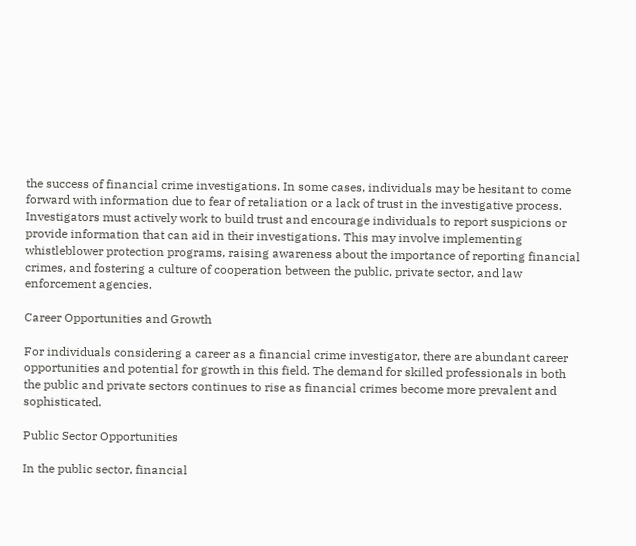the success of financial crime investigations. In some cases, individuals may be hesitant to come forward with information due to fear of retaliation or a lack of trust in the investigative process. Investigators must actively work to build trust and encourage individuals to report suspicions or provide information that can aid in their investigations. This may involve implementing whistleblower protection programs, raising awareness about the importance of reporting financial crimes, and fostering a culture of cooperation between the public, private sector, and law enforcement agencies.

Career Opportunities and Growth

For individuals considering a career as a financial crime investigator, there are abundant career opportunities and potential for growth in this field. The demand for skilled professionals in both the public and private sectors continues to rise as financial crimes become more prevalent and sophisticated.

Public Sector Opportunities

In the public sector, financial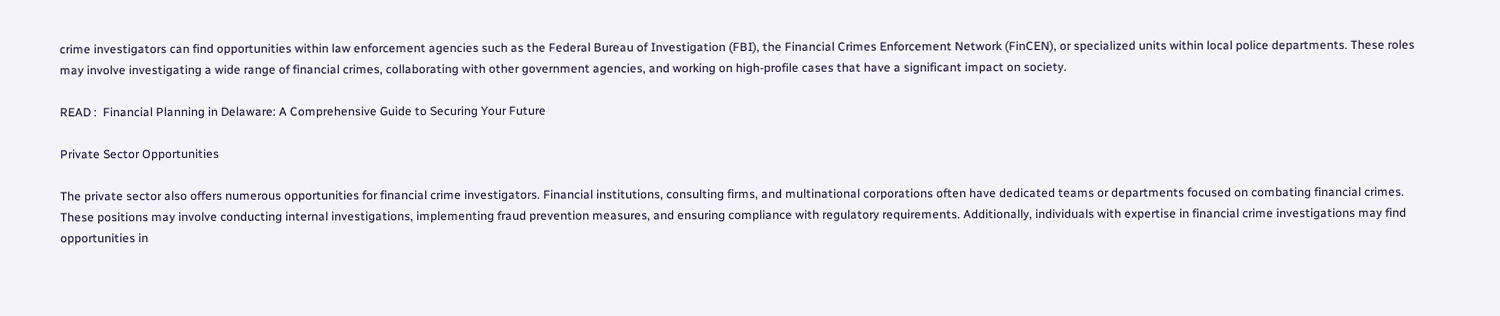crime investigators can find opportunities within law enforcement agencies such as the Federal Bureau of Investigation (FBI), the Financial Crimes Enforcement Network (FinCEN), or specialized units within local police departments. These roles may involve investigating a wide range of financial crimes, collaborating with other government agencies, and working on high-profile cases that have a significant impact on society.

READ :  Financial Planning in Delaware: A Comprehensive Guide to Securing Your Future

Private Sector Opportunities

The private sector also offers numerous opportunities for financial crime investigators. Financial institutions, consulting firms, and multinational corporations often have dedicated teams or departments focused on combating financial crimes. These positions may involve conducting internal investigations, implementing fraud prevention measures, and ensuring compliance with regulatory requirements. Additionally, individuals with expertise in financial crime investigations may find opportunities in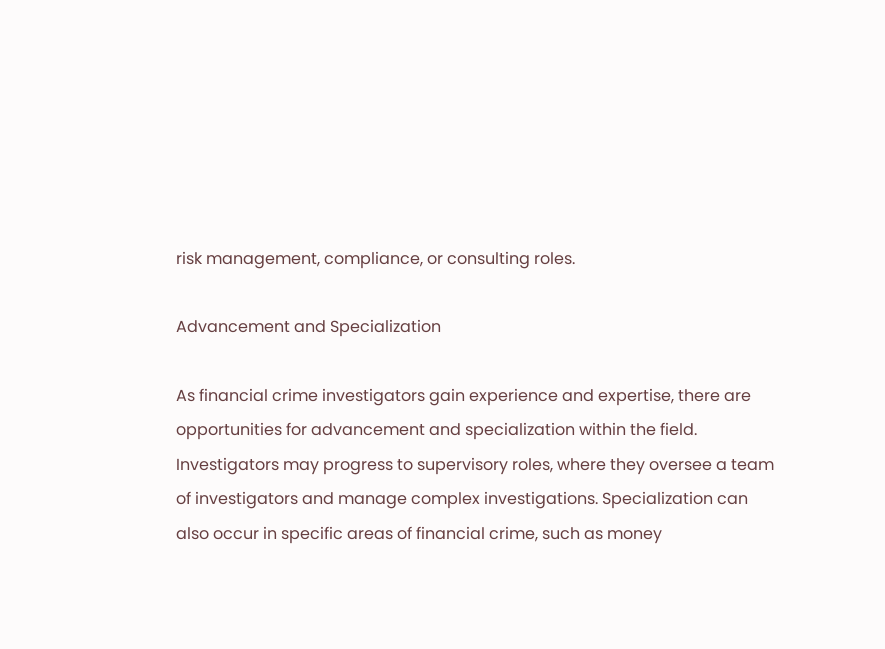risk management, compliance, or consulting roles.

Advancement and Specialization

As financial crime investigators gain experience and expertise, there are opportunities for advancement and specialization within the field. Investigators may progress to supervisory roles, where they oversee a team of investigators and manage complex investigations. Specialization can also occur in specific areas of financial crime, such as money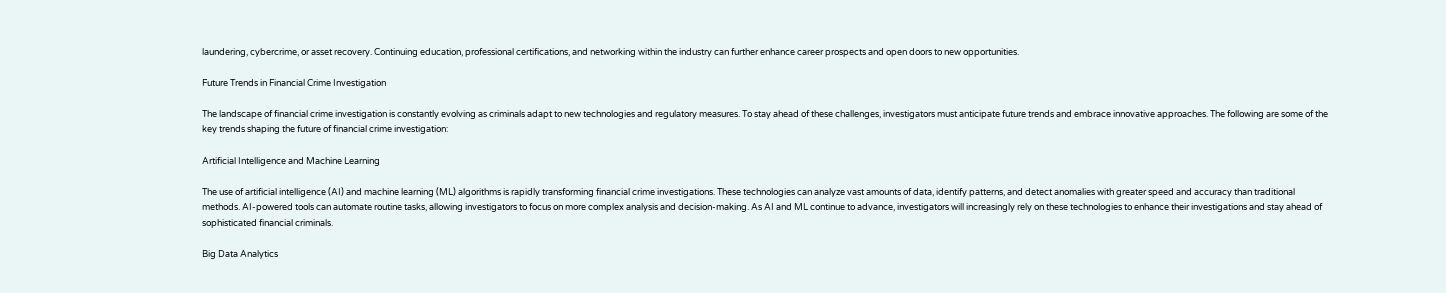laundering, cybercrime, or asset recovery. Continuing education, professional certifications, and networking within the industry can further enhance career prospects and open doors to new opportunities.

Future Trends in Financial Crime Investigation

The landscape of financial crime investigation is constantly evolving as criminals adapt to new technologies and regulatory measures. To stay ahead of these challenges, investigators must anticipate future trends and embrace innovative approaches. The following are some of the key trends shaping the future of financial crime investigation:

Artificial Intelligence and Machine Learning

The use of artificial intelligence (AI) and machine learning (ML) algorithms is rapidly transforming financial crime investigations. These technologies can analyze vast amounts of data, identify patterns, and detect anomalies with greater speed and accuracy than traditional methods. AI-powered tools can automate routine tasks, allowing investigators to focus on more complex analysis and decision-making. As AI and ML continue to advance, investigators will increasingly rely on these technologies to enhance their investigations and stay ahead of sophisticated financial criminals.

Big Data Analytics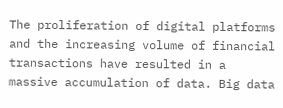The proliferation of digital platforms and the increasing volume of financial transactions have resulted in a massive accumulation of data. Big data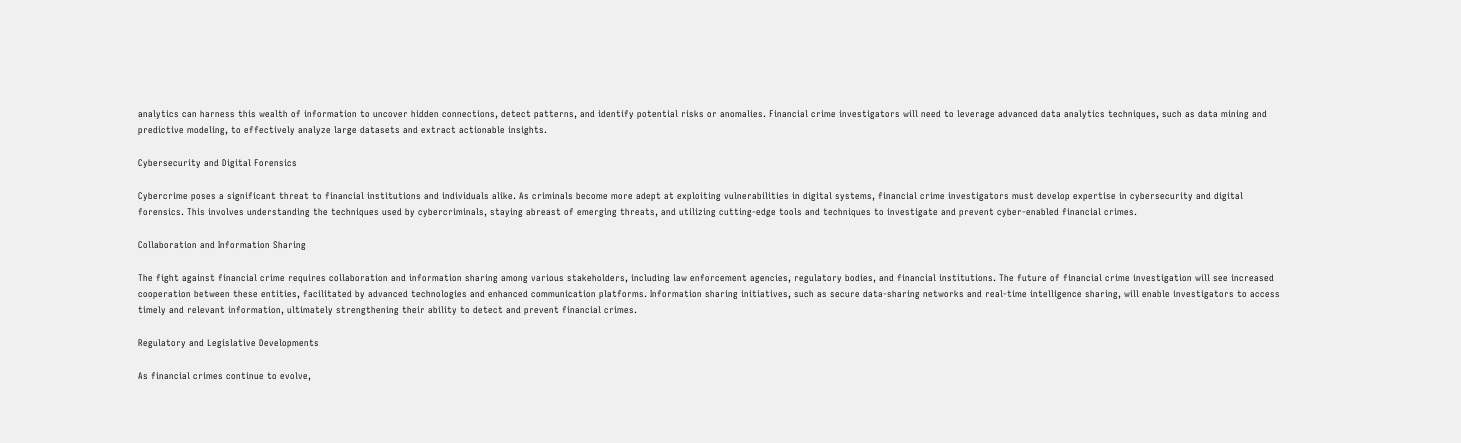analytics can harness this wealth of information to uncover hidden connections, detect patterns, and identify potential risks or anomalies. Financial crime investigators will need to leverage advanced data analytics techniques, such as data mining and predictive modeling, to effectively analyze large datasets and extract actionable insights.

Cybersecurity and Digital Forensics

Cybercrime poses a significant threat to financial institutions and individuals alike. As criminals become more adept at exploiting vulnerabilities in digital systems, financial crime investigators must develop expertise in cybersecurity and digital forensics. This involves understanding the techniques used by cybercriminals, staying abreast of emerging threats, and utilizing cutting-edge tools and techniques to investigate and prevent cyber-enabled financial crimes.

Collaboration and Information Sharing

The fight against financial crime requires collaboration and information sharing among various stakeholders, including law enforcement agencies, regulatory bodies, and financial institutions. The future of financial crime investigation will see increased cooperation between these entities, facilitated by advanced technologies and enhanced communication platforms. Information sharing initiatives, such as secure data-sharing networks and real-time intelligence sharing, will enable investigators to access timely and relevant information, ultimately strengthening their ability to detect and prevent financial crimes.

Regulatory and Legislative Developments

As financial crimes continue to evolve,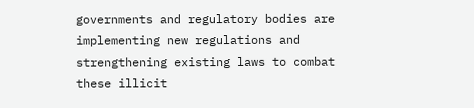governments and regulatory bodies are implementing new regulations and strengthening existing laws to combat these illicit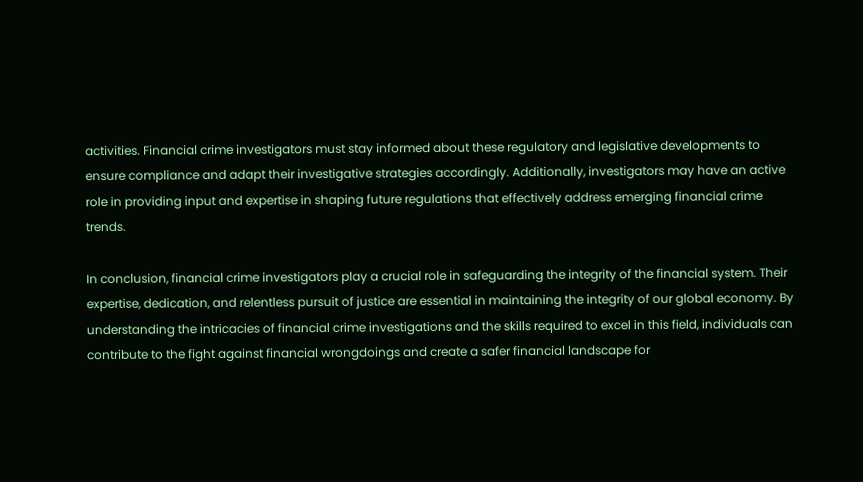activities. Financial crime investigators must stay informed about these regulatory and legislative developments to ensure compliance and adapt their investigative strategies accordingly. Additionally, investigators may have an active role in providing input and expertise in shaping future regulations that effectively address emerging financial crime trends.

In conclusion, financial crime investigators play a crucial role in safeguarding the integrity of the financial system. Their expertise, dedication, and relentless pursuit of justice are essential in maintaining the integrity of our global economy. By understanding the intricacies of financial crime investigations and the skills required to excel in this field, individuals can contribute to the fight against financial wrongdoings and create a safer financial landscape for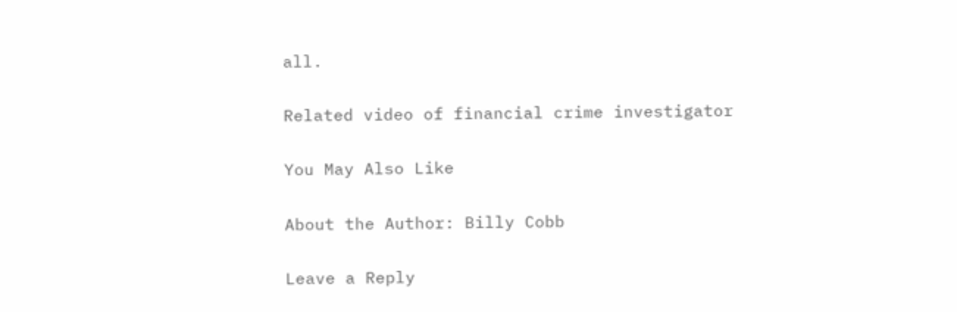all.

Related video of financial crime investigator

You May Also Like

About the Author: Billy Cobb

Leave a Reply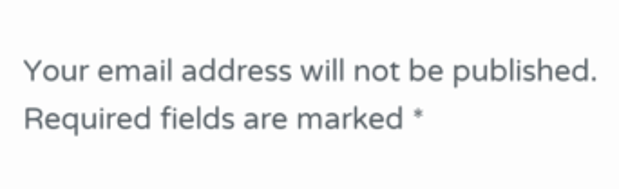Your email address will not be published. Required fields are marked *